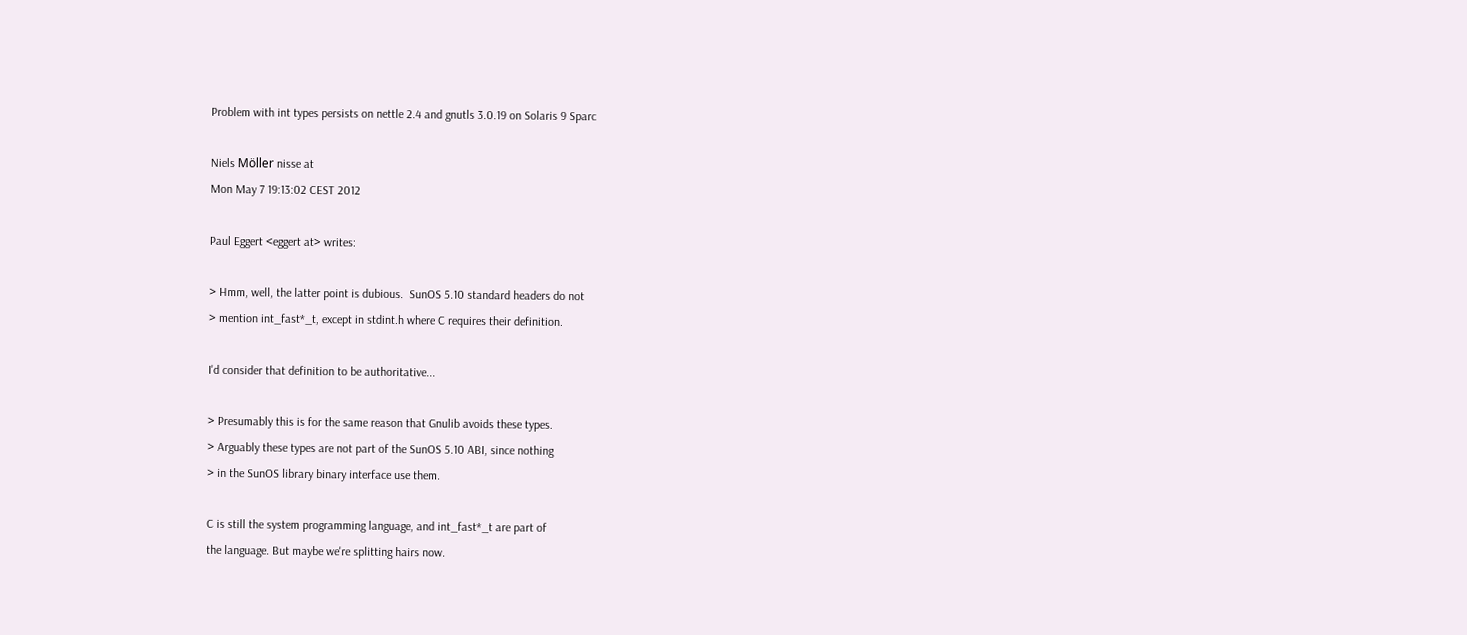Problem with int types persists on nettle 2.4 and gnutls 3.0.19 on Solaris 9 Sparc

Niels Möller nisse at
Mon May 7 19:13:02 CEST 2012

Paul Eggert <eggert at> writes:

> Hmm, well, the latter point is dubious.  SunOS 5.10 standard headers do not
> mention int_fast*_t, except in stdint.h where C requires their definition.

I'd consider that definition to be authoritative...

> Presumably this is for the same reason that Gnulib avoids these types.
> Arguably these types are not part of the SunOS 5.10 ABI, since nothing
> in the SunOS library binary interface use them.

C is still the system programming language, and int_fast*_t are part of
the language. But maybe we're splitting hairs now.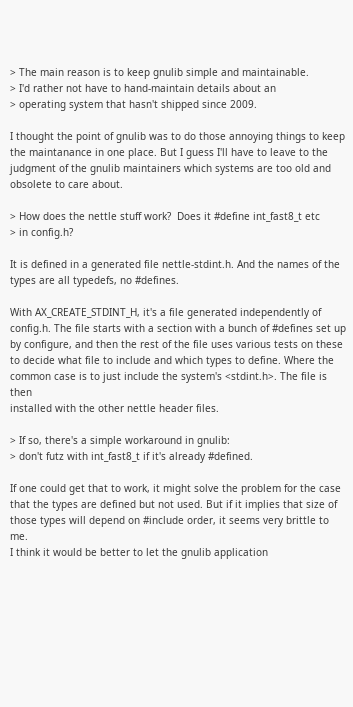> The main reason is to keep gnulib simple and maintainable.
> I'd rather not have to hand-maintain details about an
> operating system that hasn't shipped since 2009.

I thought the point of gnulib was to do those annoying things to keep
the maintanance in one place. But I guess I'll have to leave to the
judgment of the gnulib maintainers which systems are too old and
obsolete to care about.

> How does the nettle stuff work?  Does it #define int_fast8_t etc
> in config.h?

It is defined in a generated file nettle-stdint.h. And the names of the
types are all typedefs, no #defines.

With AX_CREATE_STDINT_H, it's a file generated independently of
config.h. The file starts with a section with a bunch of #defines set up
by configure, and then the rest of the file uses various tests on these
to decide what file to include and which types to define. Where the
common case is to just include the system's <stdint.h>. The file is then
installed with the other nettle header files.

> If so, there's a simple workaround in gnulib:
> don't futz with int_fast8_t if it's already #defined.

If one could get that to work, it might solve the problem for the case
that the types are defined but not used. But if it implies that size of
those types will depend on #include order, it seems very brittle to me.
I think it would be better to let the gnulib application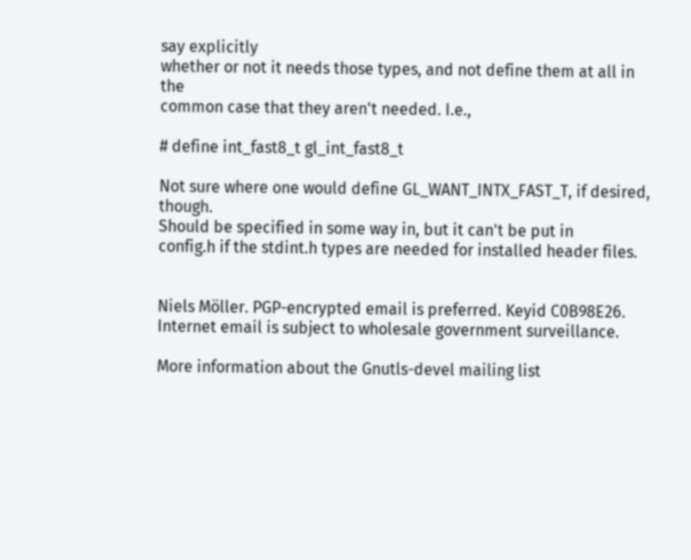say explicitly
whether or not it needs those types, and not define them at all in the
common case that they aren't needed. I.e.,

# define int_fast8_t gl_int_fast8_t

Not sure where one would define GL_WANT_INTX_FAST_T, if desired, though.
Should be specified in some way in, but it can't be put in
config.h if the stdint.h types are needed for installed header files.


Niels Möller. PGP-encrypted email is preferred. Keyid C0B98E26.
Internet email is subject to wholesale government surveillance.

More information about the Gnutls-devel mailing list